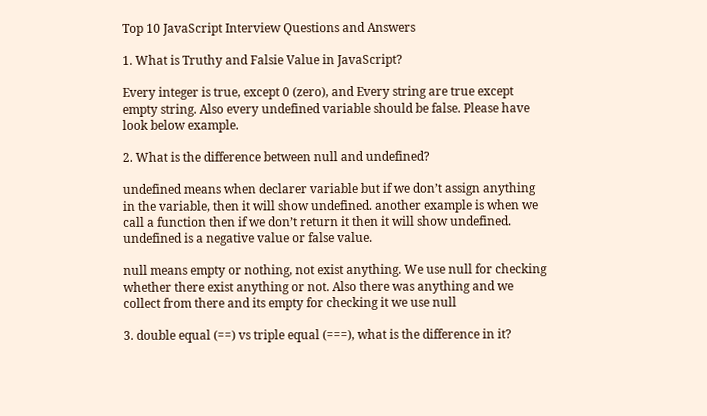Top 10 JavaScript Interview Questions and Answers

1. What is Truthy and Falsie Value in JavaScript?

Every integer is true, except 0 (zero), and Every string are true except empty string. Also every undefined variable should be false. Please have look below example.

2. What is the difference between null and undefined?

undefined means when declarer variable but if we don’t assign anything in the variable, then it will show undefined. another example is when we call a function then if we don’t return it then it will show undefined. undefined is a negative value or false value.

null means empty or nothing, not exist anything. We use null for checking whether there exist anything or not. Also there was anything and we collect from there and its empty for checking it we use null

3. double equal (==) vs triple equal (===), what is the difference in it?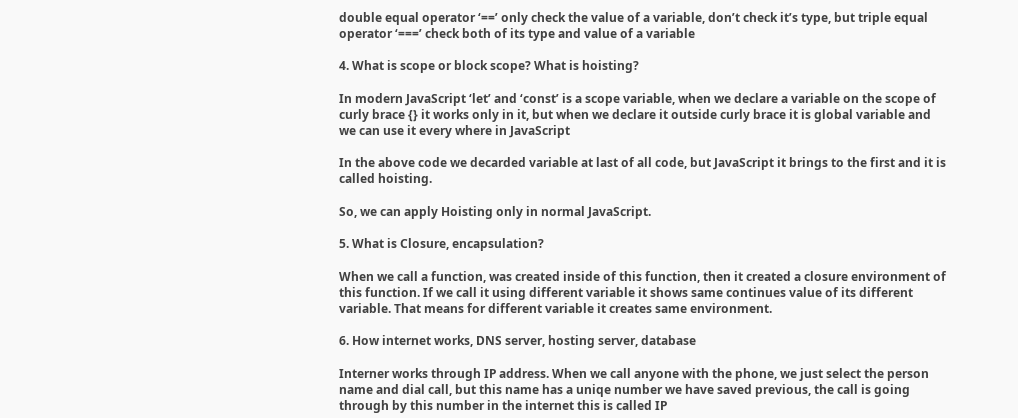double equal operator ‘==’ only check the value of a variable, don’t check it’s type, but triple equal operator ‘===’ check both of its type and value of a variable

4. What is scope or block scope? What is hoisting?

In modern JavaScript ‘let’ and ‘const’ is a scope variable, when we declare a variable on the scope of curly brace {} it works only in it, but when we declare it outside curly brace it is global variable and we can use it every where in JavaScript

In the above code we decarded variable at last of all code, but JavaScript it brings to the first and it is called hoisting.

So, we can apply Hoisting only in normal JavaScript.

5. What is Closure, encapsulation?

When we call a function, was created inside of this function, then it created a closure environment of this function. If we call it using different variable it shows same continues value of its different variable. That means for different variable it creates same environment.

6. How internet works, DNS server, hosting server, database

Interner works through IP address. When we call anyone with the phone, we just select the person name and dial call, but this name has a uniqe number we have saved previous, the call is going through by this number in the internet this is called IP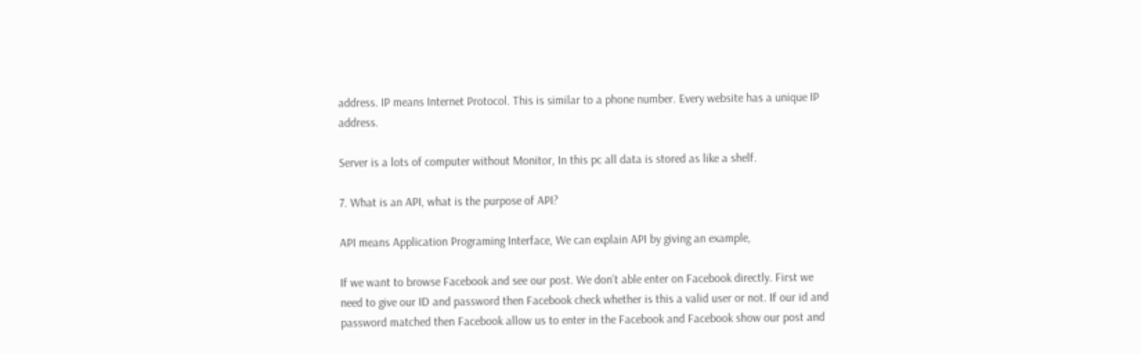address. IP means Internet Protocol. This is similar to a phone number. Every website has a unique IP address.

Server is a lots of computer without Monitor, In this pc all data is stored as like a shelf.

7. What is an API, what is the purpose of API?

API means Application Programing Interface, We can explain API by giving an example,

If we want to browse Facebook and see our post. We don’t able enter on Facebook directly. First we need to give our ID and password then Facebook check whether is this a valid user or not. If our id and password matched then Facebook allow us to enter in the Facebook and Facebook show our post and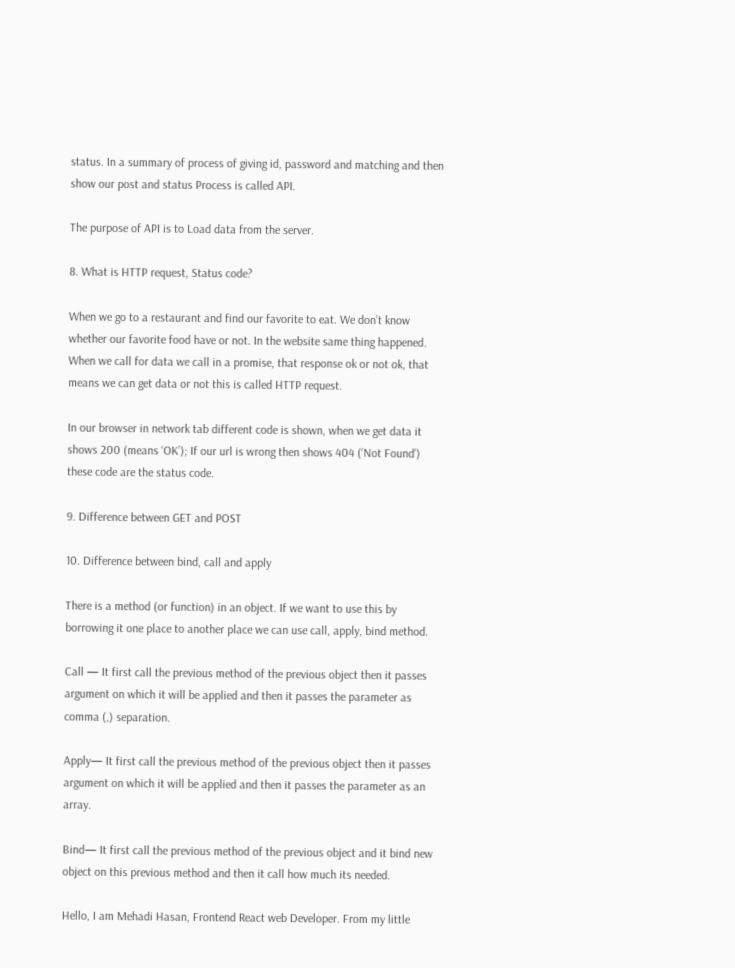status. In a summary of process of giving id, password and matching and then show our post and status Process is called API.

The purpose of API is to Load data from the server.

8. What is HTTP request, Status code?

When we go to a restaurant and find our favorite to eat. We don’t know whether our favorite food have or not. In the website same thing happened. When we call for data we call in a promise, that response ok or not ok, that means we can get data or not this is called HTTP request.

In our browser in network tab different code is shown, when we get data it shows 200 (means ‘OK’); If our url is wrong then shows 404 (‘Not Found’) these code are the status code.

9. Difference between GET and POST

10. Difference between bind, call and apply

There is a method (or function) in an object. If we want to use this by borrowing it one place to another place we can use call, apply, bind method.

Call — It first call the previous method of the previous object then it passes argument on which it will be applied and then it passes the parameter as comma (,) separation.

Apply— It first call the previous method of the previous object then it passes argument on which it will be applied and then it passes the parameter as an array.

Bind— It first call the previous method of the previous object and it bind new object on this previous method and then it call how much its needed.

Hello, I am Mehadi Hasan, Frontend React web Developer. From my little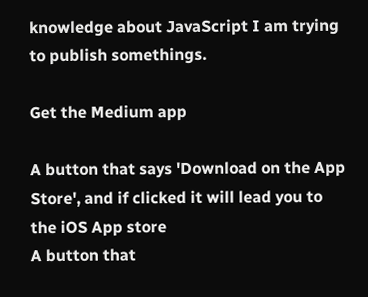knowledge about JavaScript I am trying to publish somethings.

Get the Medium app

A button that says 'Download on the App Store', and if clicked it will lead you to the iOS App store
A button that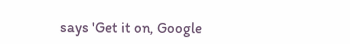says 'Get it on, Google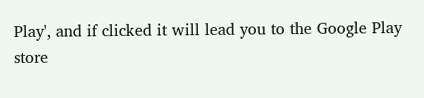Play', and if clicked it will lead you to the Google Play store